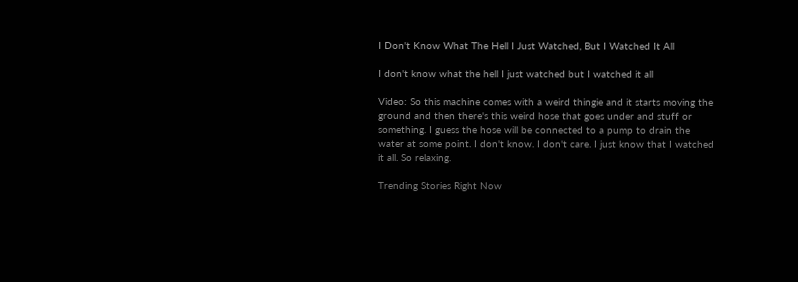I Don't Know What The Hell I Just Watched, But I Watched It All

I don't know what the hell I just watched but I watched it all

Video: So this machine comes with a weird thingie and it starts moving the ground and then there's this weird hose that goes under and stuff or something. I guess the hose will be connected to a pump to drain the water at some point. I don't know. I don't care. I just know that I watched it all. So relaxing.

Trending Stories Right Now